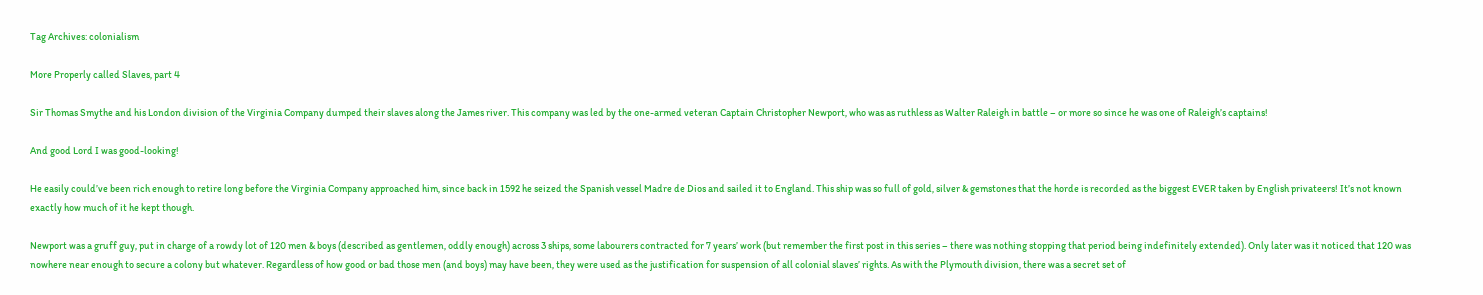Tag Archives: colonialism

More Properly called Slaves, part 4

Sir Thomas Smythe and his London division of the Virginia Company dumped their slaves along the James river. This company was led by the one-armed veteran Captain Christopher Newport, who was as ruthless as Walter Raleigh in battle – or more so since he was one of Raleigh’s captains!

And good Lord I was good-looking!

He easily could’ve been rich enough to retire long before the Virginia Company approached him, since back in 1592 he seized the Spanish vessel Madre de Dios and sailed it to England. This ship was so full of gold, silver & gemstones that the horde is recorded as the biggest EVER taken by English privateers! It’s not known exactly how much of it he kept though.

Newport was a gruff guy, put in charge of a rowdy lot of 120 men & boys (described as gentlemen, oddly enough) across 3 ships, some labourers contracted for 7 years’ work (but remember the first post in this series – there was nothing stopping that period being indefinitely extended). Only later was it noticed that 120 was nowhere near enough to secure a colony but whatever. Regardless of how good or bad those men (and boys) may have been, they were used as the justification for suspension of all colonial slaves’ rights. As with the Plymouth division, there was a secret set of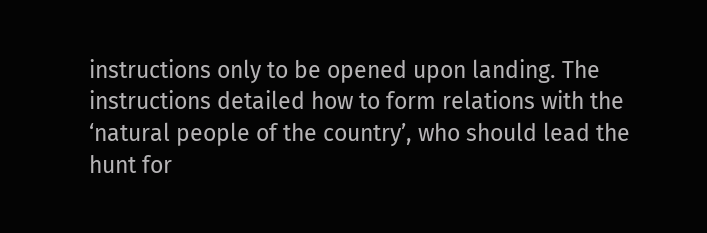instructions only to be opened upon landing. The instructions detailed how to form relations with the ‘natural people of the country’, who should lead the hunt for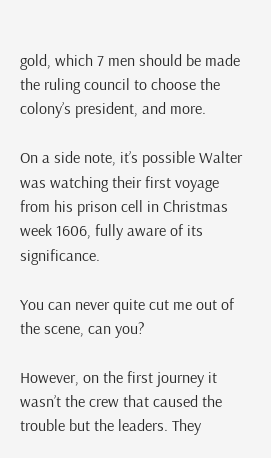gold, which 7 men should be made the ruling council to choose the colony’s president, and more.

On a side note, it’s possible Walter was watching their first voyage from his prison cell in Christmas week 1606, fully aware of its significance.

You can never quite cut me out of the scene, can you?

However, on the first journey it wasn’t the crew that caused the trouble but the leaders. They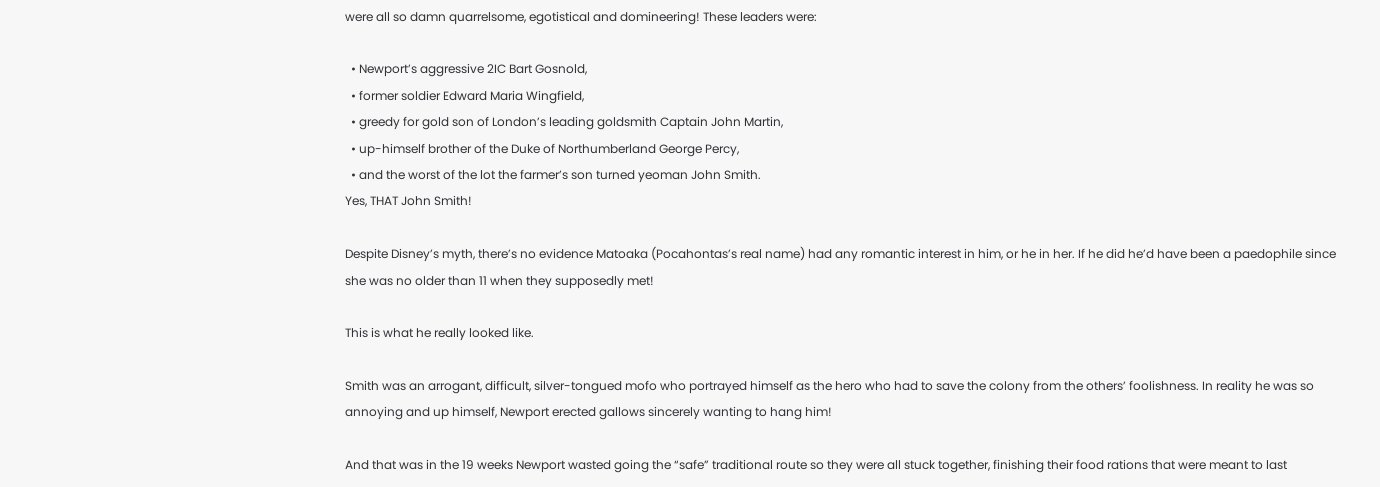were all so damn quarrelsome, egotistical and domineering! These leaders were:

  • Newport’s aggressive 2IC Bart Gosnold,
  • former soldier Edward Maria Wingfield,
  • greedy for gold son of London’s leading goldsmith Captain John Martin,
  • up-himself brother of the Duke of Northumberland George Percy,
  • and the worst of the lot the farmer’s son turned yeoman John Smith.
Yes, THAT John Smith!

Despite Disney’s myth, there’s no evidence Matoaka (Pocahontas’s real name) had any romantic interest in him, or he in her. If he did he’d have been a paedophile since she was no older than 11 when they supposedly met!

This is what he really looked like.

Smith was an arrogant, difficult, silver-tongued mofo who portrayed himself as the hero who had to save the colony from the others’ foolishness. In reality he was so annoying and up himself, Newport erected gallows sincerely wanting to hang him!

And that was in the 19 weeks Newport wasted going the “safe” traditional route so they were all stuck together, finishing their food rations that were meant to last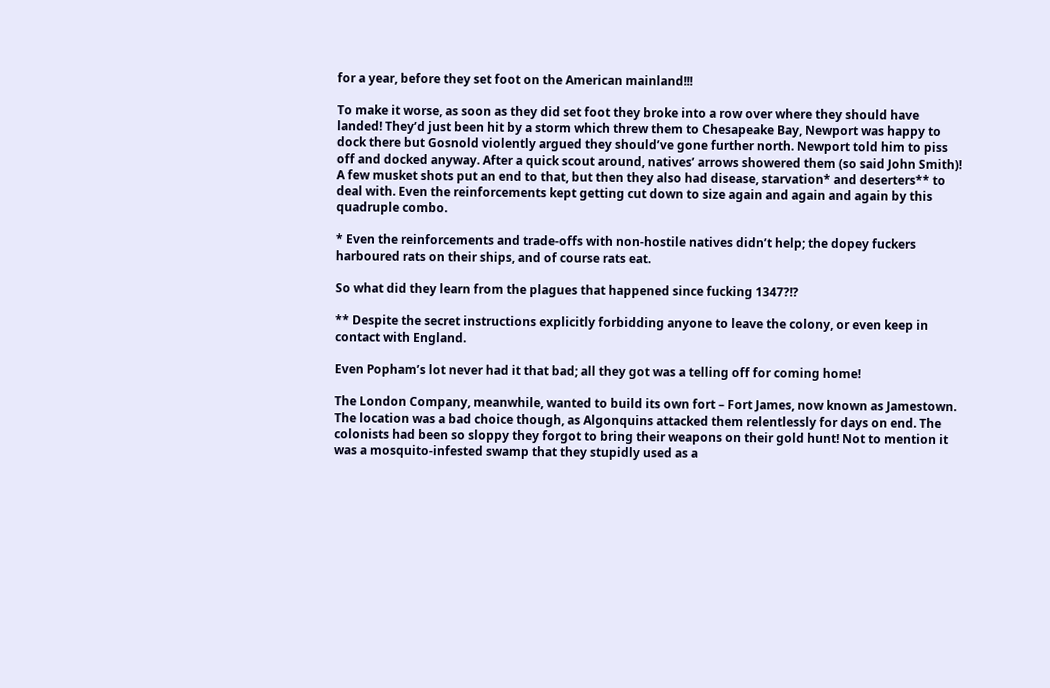for a year, before they set foot on the American mainland!!!

To make it worse, as soon as they did set foot they broke into a row over where they should have landed! They’d just been hit by a storm which threw them to Chesapeake Bay, Newport was happy to dock there but Gosnold violently argued they should’ve gone further north. Newport told him to piss off and docked anyway. After a quick scout around, natives’ arrows showered them (so said John Smith)! A few musket shots put an end to that, but then they also had disease, starvation* and deserters** to deal with. Even the reinforcements kept getting cut down to size again and again and again by this quadruple combo.

* Even the reinforcements and trade-offs with non-hostile natives didn’t help; the dopey fuckers harboured rats on their ships, and of course rats eat.

So what did they learn from the plagues that happened since fucking 1347?!?

** Despite the secret instructions explicitly forbidding anyone to leave the colony, or even keep in contact with England.

Even Popham’s lot never had it that bad; all they got was a telling off for coming home!

The London Company, meanwhile, wanted to build its own fort – Fort James, now known as Jamestown. The location was a bad choice though, as Algonquins attacked them relentlessly for days on end. The colonists had been so sloppy they forgot to bring their weapons on their gold hunt! Not to mention it was a mosquito-infested swamp that they stupidly used as a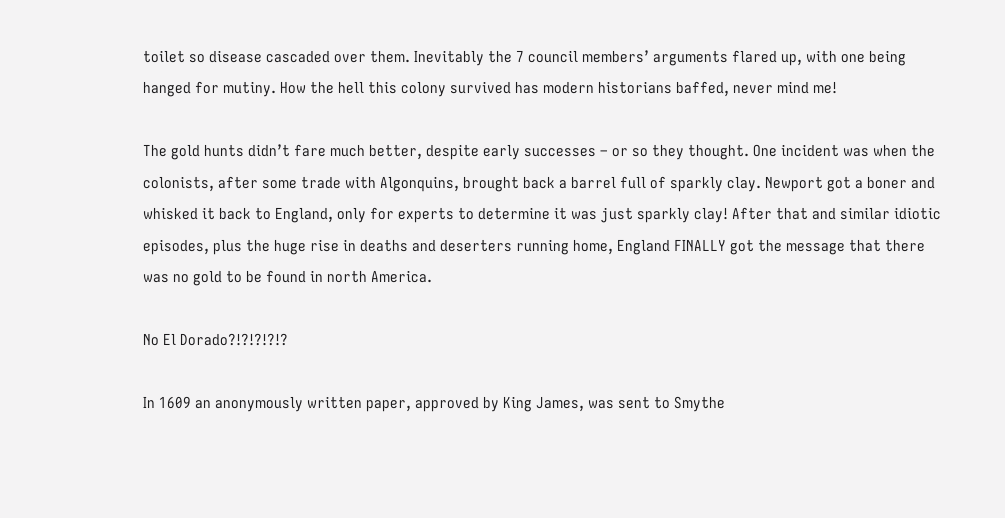toilet so disease cascaded over them. Inevitably the 7 council members’ arguments flared up, with one being hanged for mutiny. How the hell this colony survived has modern historians baffed, never mind me!

The gold hunts didn’t fare much better, despite early successes – or so they thought. One incident was when the colonists, after some trade with Algonquins, brought back a barrel full of sparkly clay. Newport got a boner and whisked it back to England, only for experts to determine it was just sparkly clay! After that and similar idiotic episodes, plus the huge rise in deaths and deserters running home, England FINALLY got the message that there was no gold to be found in north America.

No El Dorado?!?!?!?!?

In 1609 an anonymously written paper, approved by King James, was sent to Smythe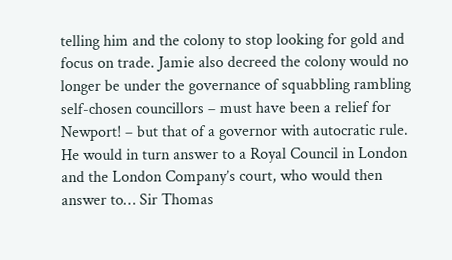telling him and the colony to stop looking for gold and focus on trade. Jamie also decreed the colony would no longer be under the governance of squabbling rambling self-chosen councillors – must have been a relief for Newport! – but that of a governor with autocratic rule. He would in turn answer to a Royal Council in London and the London Company’s court, who would then answer to… Sir Thomas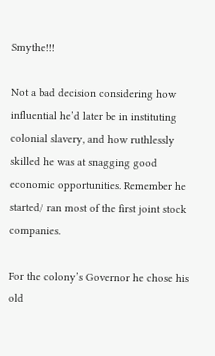Smythe!!!

Not a bad decision considering how influential he’d later be in instituting colonial slavery, and how ruthlessly skilled he was at snagging good economic opportunities. Remember he started/ ran most of the first joint stock companies.

For the colony’s Governor he chose his old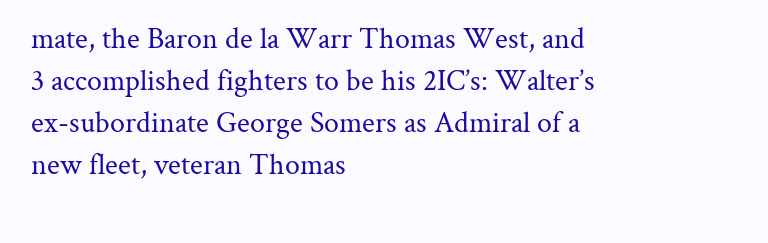mate, the Baron de la Warr Thomas West, and 3 accomplished fighters to be his 2IC’s: Walter’s ex-subordinate George Somers as Admiral of a new fleet, veteran Thomas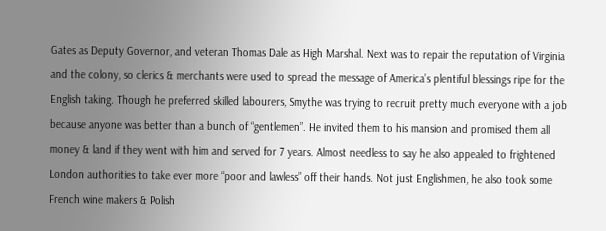Gates as Deputy Governor, and veteran Thomas Dale as High Marshal. Next was to repair the reputation of Virginia and the colony, so clerics & merchants were used to spread the message of America’s plentiful blessings ripe for the English taking. Though he preferred skilled labourers, Smythe was trying to recruit pretty much everyone with a job because anyone was better than a bunch of “gentlemen”. He invited them to his mansion and promised them all money & land if they went with him and served for 7 years. Almost needless to say he also appealed to frightened London authorities to take ever more “poor and lawless” off their hands. Not just Englishmen, he also took some French wine makers & Polish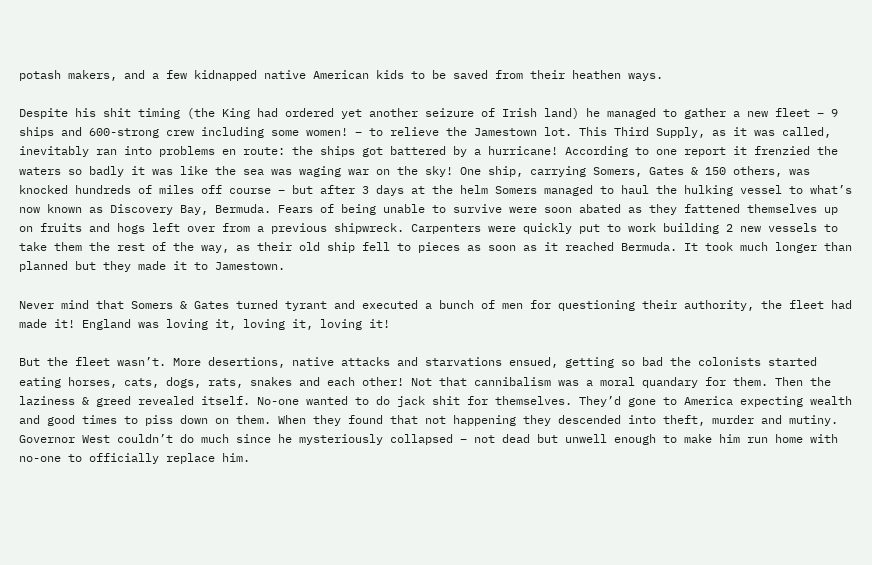potash makers, and a few kidnapped native American kids to be saved from their heathen ways.

Despite his shit timing (the King had ordered yet another seizure of Irish land) he managed to gather a new fleet – 9 ships and 600-strong crew including some women! – to relieve the Jamestown lot. This Third Supply, as it was called, inevitably ran into problems en route: the ships got battered by a hurricane! According to one report it frenzied the waters so badly it was like the sea was waging war on the sky! One ship, carrying Somers, Gates & 150 others, was knocked hundreds of miles off course – but after 3 days at the helm Somers managed to haul the hulking vessel to what’s now known as Discovery Bay, Bermuda. Fears of being unable to survive were soon abated as they fattened themselves up on fruits and hogs left over from a previous shipwreck. Carpenters were quickly put to work building 2 new vessels to take them the rest of the way, as their old ship fell to pieces as soon as it reached Bermuda. It took much longer than planned but they made it to Jamestown.

Never mind that Somers & Gates turned tyrant and executed a bunch of men for questioning their authority, the fleet had made it! England was loving it, loving it, loving it!

But the fleet wasn’t. More desertions, native attacks and starvations ensued, getting so bad the colonists started eating horses, cats, dogs, rats, snakes and each other! Not that cannibalism was a moral quandary for them. Then the laziness & greed revealed itself. No-one wanted to do jack shit for themselves. They’d gone to America expecting wealth and good times to piss down on them. When they found that not happening they descended into theft, murder and mutiny. Governor West couldn’t do much since he mysteriously collapsed – not dead but unwell enough to make him run home with no-one to officially replace him.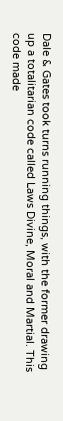Dale & Gates took turns running things, with the former drawing up a totalitarian code called Laws Divine, Moral and Martial. This code made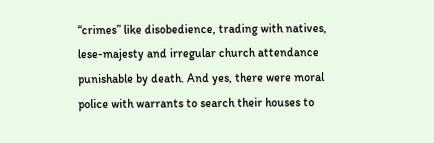“crimes” like disobedience, trading with natives, lese-majesty and irregular church attendance punishable by death. And yes, there were moral police with warrants to search their houses to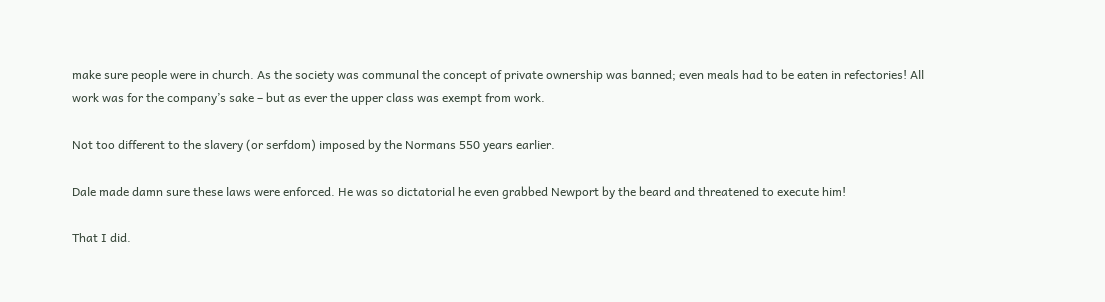make sure people were in church. As the society was communal the concept of private ownership was banned; even meals had to be eaten in refectories! All work was for the company’s sake – but as ever the upper class was exempt from work.

Not too different to the slavery (or serfdom) imposed by the Normans 550 years earlier.

Dale made damn sure these laws were enforced. He was so dictatorial he even grabbed Newport by the beard and threatened to execute him!

That I did.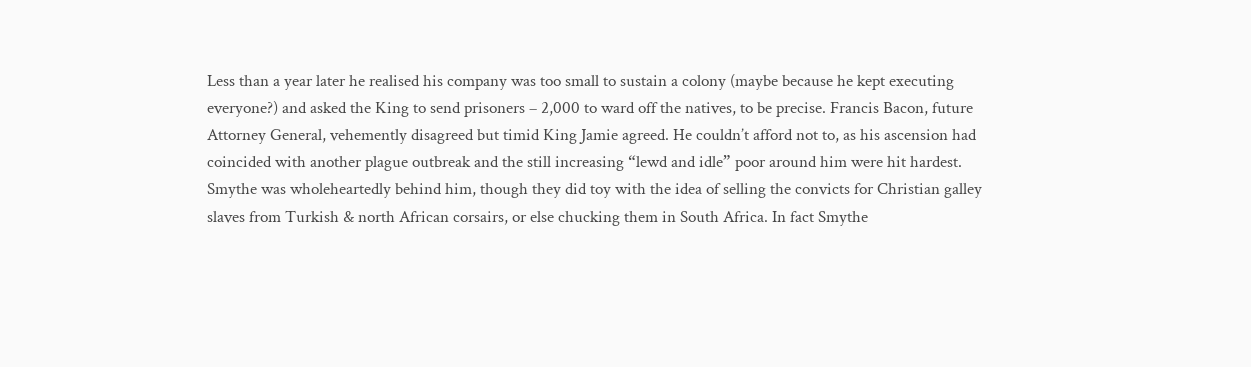Less than a year later he realised his company was too small to sustain a colony (maybe because he kept executing everyone?) and asked the King to send prisoners – 2,000 to ward off the natives, to be precise. Francis Bacon, future Attorney General, vehemently disagreed but timid King Jamie agreed. He couldn’t afford not to, as his ascension had coincided with another plague outbreak and the still increasing “lewd and idle” poor around him were hit hardest. Smythe was wholeheartedly behind him, though they did toy with the idea of selling the convicts for Christian galley slaves from Turkish & north African corsairs, or else chucking them in South Africa. In fact Smythe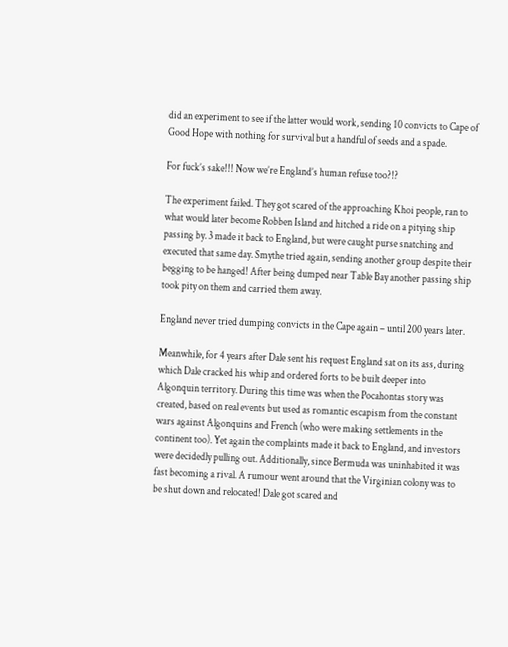did an experiment to see if the latter would work, sending 10 convicts to Cape of Good Hope with nothing for survival but a handful of seeds and a spade.

For fuck’s sake!!! Now we’re England’s human refuse too?!?

The experiment failed. They got scared of the approaching Khoi people, ran to what would later become Robben Island and hitched a ride on a pitying ship passing by. 3 made it back to England, but were caught purse snatching and executed that same day. Smythe tried again, sending another group despite their begging to be hanged! After being dumped near Table Bay another passing ship took pity on them and carried them away.

England never tried dumping convicts in the Cape again – until 200 years later.

Meanwhile, for 4 years after Dale sent his request England sat on its ass, during which Dale cracked his whip and ordered forts to be built deeper into Algonquin territory. During this time was when the Pocahontas story was created, based on real events but used as romantic escapism from the constant wars against Algonquins and French (who were making settlements in the continent too). Yet again the complaints made it back to England, and investors were decidedly pulling out. Additionally, since Bermuda was uninhabited it was fast becoming a rival. A rumour went around that the Virginian colony was to be shut down and relocated! Dale got scared and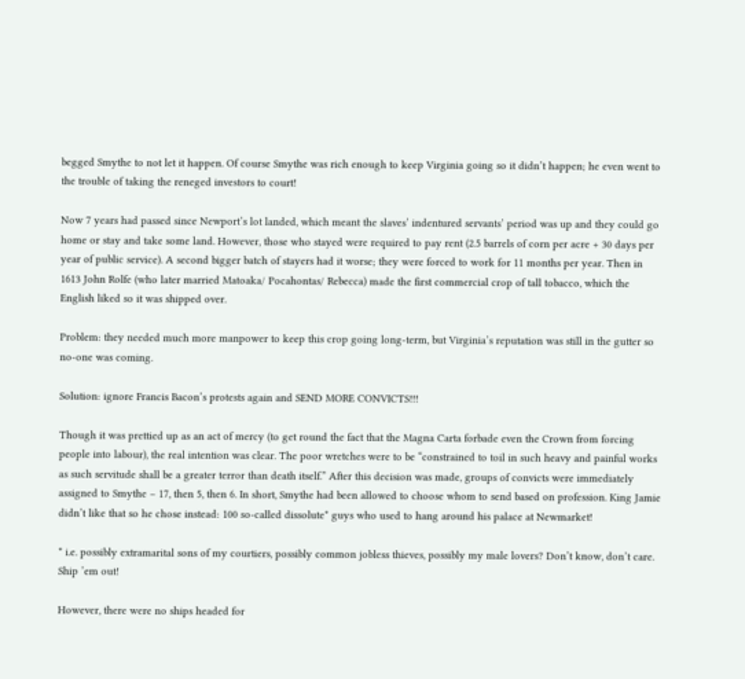begged Smythe to not let it happen. Of course Smythe was rich enough to keep Virginia going so it didn’t happen; he even went to the trouble of taking the reneged investors to court!

Now 7 years had passed since Newport’s lot landed, which meant the slaves’ indentured servants’ period was up and they could go home or stay and take some land. However, those who stayed were required to pay rent (2.5 barrels of corn per acre + 30 days per year of public service). A second bigger batch of stayers had it worse; they were forced to work for 11 months per year. Then in 1613 John Rolfe (who later married Matoaka/ Pocahontas/ Rebecca) made the first commercial crop of tall tobacco, which the English liked so it was shipped over.

Problem: they needed much more manpower to keep this crop going long-term, but Virginia’s reputation was still in the gutter so no-one was coming.

Solution: ignore Francis Bacon’s protests again and SEND MORE CONVICTS!!!

Though it was prettied up as an act of mercy (to get round the fact that the Magna Carta forbade even the Crown from forcing people into labour), the real intention was clear. The poor wretches were to be “constrained to toil in such heavy and painful works as such servitude shall be a greater terror than death itself.” After this decision was made, groups of convicts were immediately assigned to Smythe – 17, then 5, then 6. In short, Smythe had been allowed to choose whom to send based on profession. King Jamie didn’t like that so he chose instead: 100 so-called dissolute* guys who used to hang around his palace at Newmarket!

* i.e. possibly extramarital sons of my courtiers, possibly common jobless thieves, possibly my male lovers? Don’t know, don’t care. Ship ’em out!

However, there were no ships headed for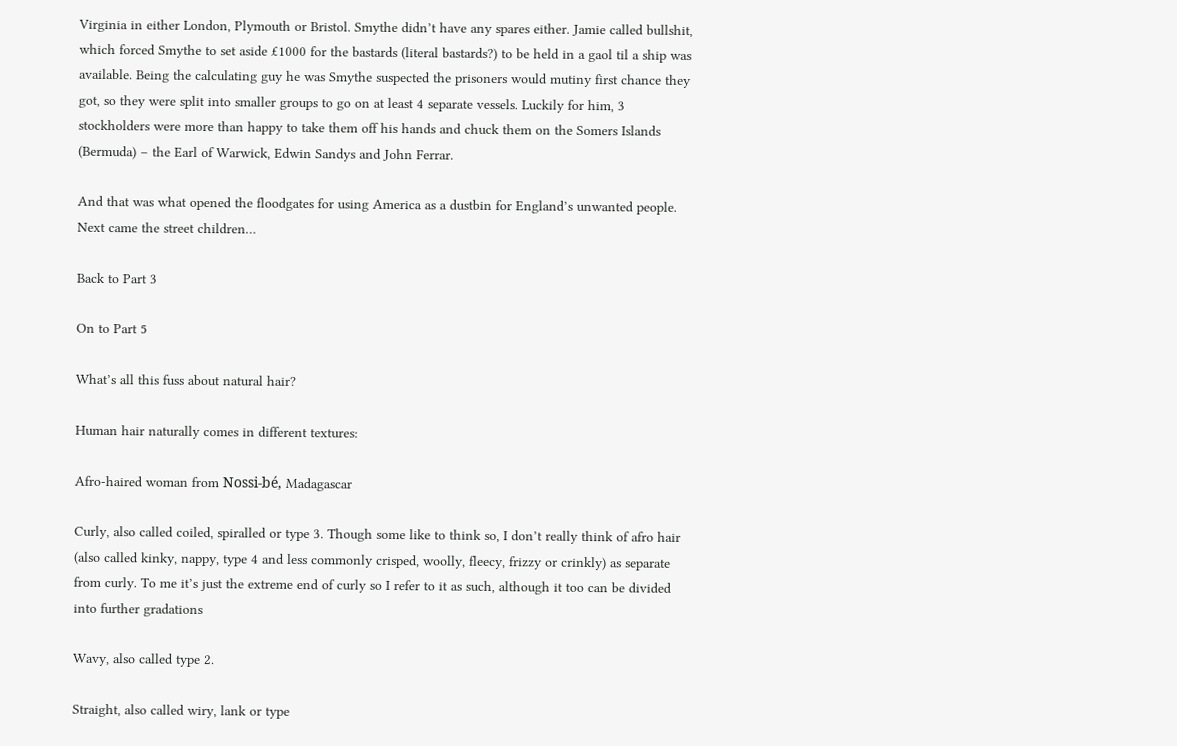Virginia in either London, Plymouth or Bristol. Smythe didn’t have any spares either. Jamie called bullshit, which forced Smythe to set aside £1000 for the bastards (literal bastards?) to be held in a gaol til a ship was available. Being the calculating guy he was Smythe suspected the prisoners would mutiny first chance they got, so they were split into smaller groups to go on at least 4 separate vessels. Luckily for him, 3 stockholders were more than happy to take them off his hands and chuck them on the Somers Islands (Bermuda) – the Earl of Warwick, Edwin Sandys and John Ferrar.

And that was what opened the floodgates for using America as a dustbin for England’s unwanted people. Next came the street children…

Back to Part 3

On to Part 5

What’s all this fuss about natural hair?

Human hair naturally comes in different textures:

Afro-haired woman from Nossi-bé, Madagascar

Curly, also called coiled, spiralled or type 3. Though some like to think so, I don’t really think of afro hair (also called kinky, nappy, type 4 and less commonly crisped, woolly, fleecy, frizzy or crinkly) as separate from curly. To me it’s just the extreme end of curly so I refer to it as such, although it too can be divided into further gradations

Wavy, also called type 2.

Straight, also called wiry, lank or type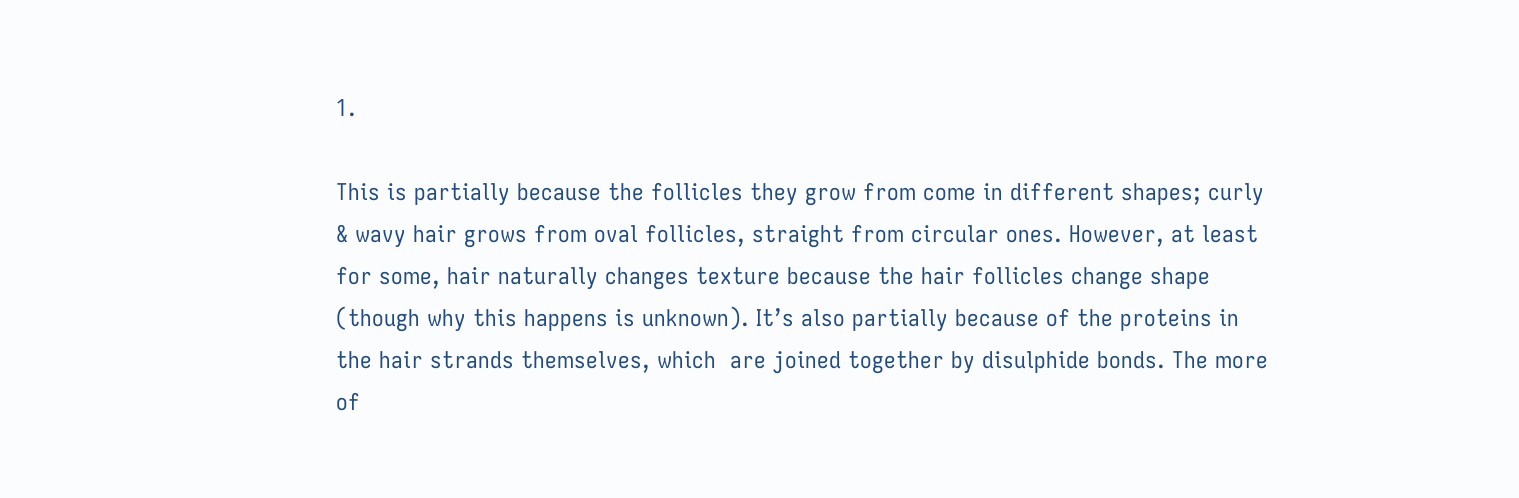1.

This is partially because the follicles they grow from come in different shapes; curly & wavy hair grows from oval follicles, straight from circular ones. However, at least for some, hair naturally changes texture because the hair follicles change shape (though why this happens is unknown). It’s also partially because of the proteins in the hair strands themselves, which  are joined together by disulphide bonds. The more of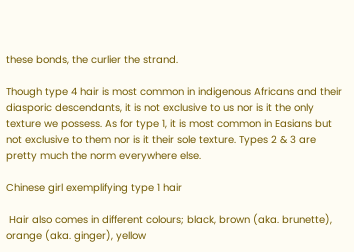these bonds, the curlier the strand.

Though type 4 hair is most common in indigenous Africans and their diasporic descendants, it is not exclusive to us nor is it the only texture we possess. As for type 1, it is most common in Easians but not exclusive to them nor is it their sole texture. Types 2 & 3 are pretty much the norm everywhere else.

Chinese girl exemplifying type 1 hair

 Hair also comes in different colours; black, brown (aka. brunette), orange (aka. ginger), yellow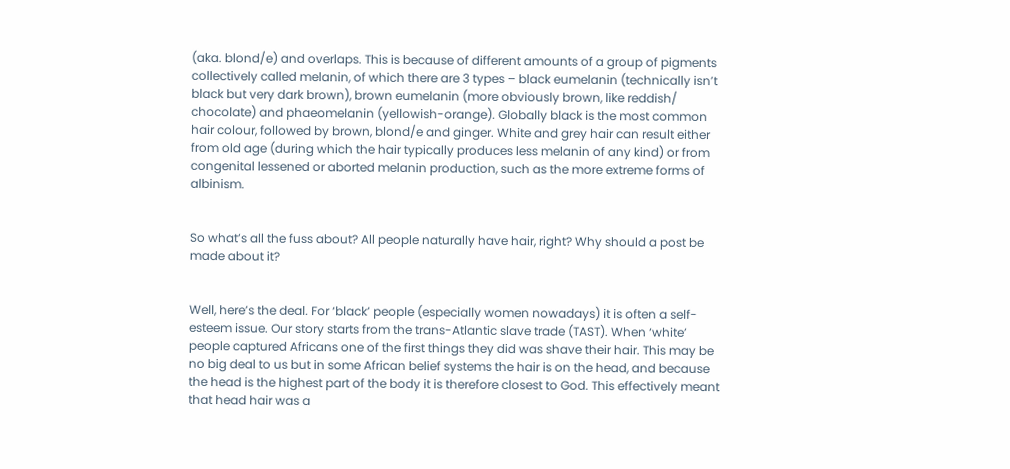(aka. blond/e) and overlaps. This is because of different amounts of a group of pigments collectively called melanin, of which there are 3 types – black eumelanin (technically isn’t black but very dark brown), brown eumelanin (more obviously brown, like reddish/ chocolate) and phaeomelanin (yellowish-orange). Globally black is the most common hair colour, followed by brown, blond/e and ginger. White and grey hair can result either from old age (during which the hair typically produces less melanin of any kind) or from congenital lessened or aborted melanin production, such as the more extreme forms of albinism.


So what’s all the fuss about? All people naturally have hair, right? Why should a post be made about it?


Well, here’s the deal. For ‘black’ people (especially women nowadays) it is often a self-esteem issue. Our story starts from the trans-Atlantic slave trade (TAST). When ‘white’ people captured Africans one of the first things they did was shave their hair. This may be no big deal to us but in some African belief systems the hair is on the head, and because the head is the highest part of the body it is therefore closest to God. This effectively meant that head hair was a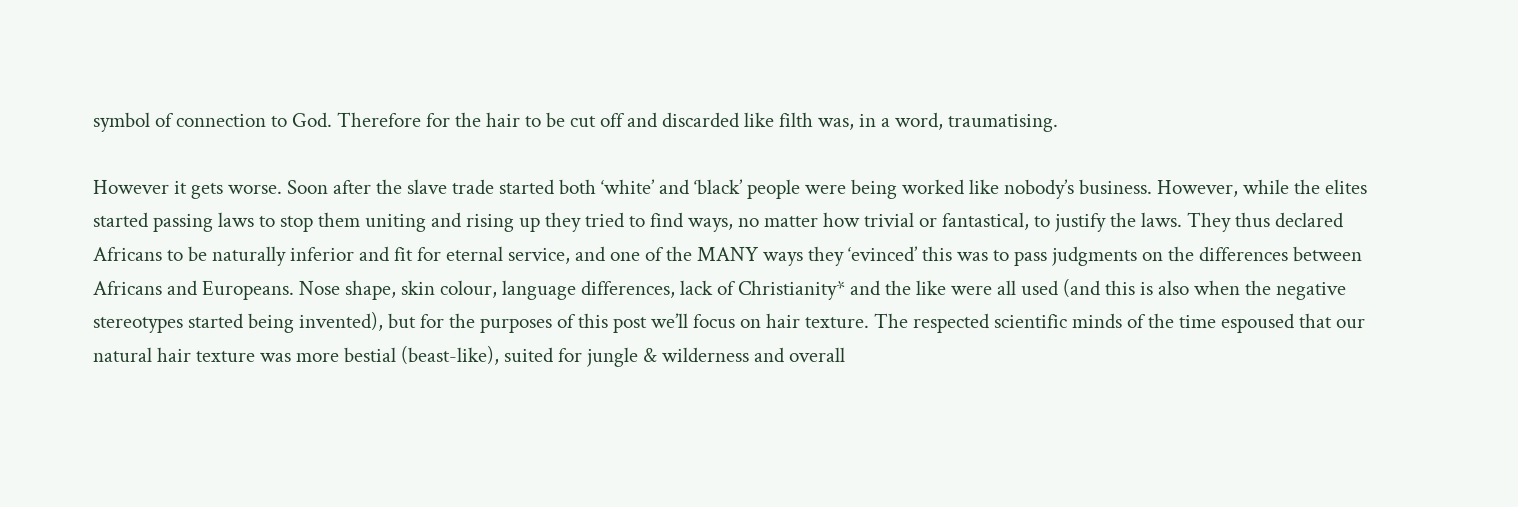symbol of connection to God. Therefore for the hair to be cut off and discarded like filth was, in a word, traumatising.

However it gets worse. Soon after the slave trade started both ‘white’ and ‘black’ people were being worked like nobody’s business. However, while the elites started passing laws to stop them uniting and rising up they tried to find ways, no matter how trivial or fantastical, to justify the laws. They thus declared Africans to be naturally inferior and fit for eternal service, and one of the MANY ways they ‘evinced’ this was to pass judgments on the differences between Africans and Europeans. Nose shape, skin colour, language differences, lack of Christianity* and the like were all used (and this is also when the negative stereotypes started being invented), but for the purposes of this post we’ll focus on hair texture. The respected scientific minds of the time espoused that our natural hair texture was more bestial (beast-like), suited for jungle & wilderness and overall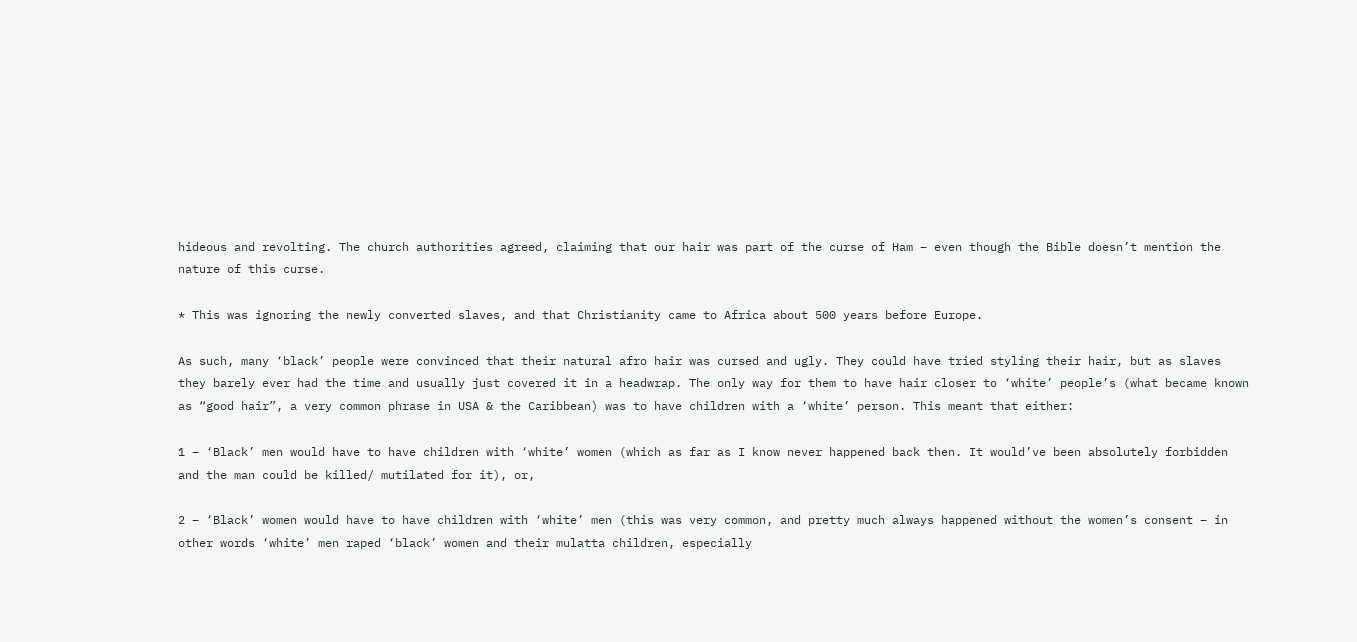hideous and revolting. The church authorities agreed, claiming that our hair was part of the curse of Ham – even though the Bible doesn’t mention the nature of this curse.

* This was ignoring the newly converted slaves, and that Christianity came to Africa about 500 years before Europe.

As such, many ‘black’ people were convinced that their natural afro hair was cursed and ugly. They could have tried styling their hair, but as slaves they barely ever had the time and usually just covered it in a headwrap. The only way for them to have hair closer to ‘white’ people’s (what became known as “good hair”, a very common phrase in USA & the Caribbean) was to have children with a ‘white’ person. This meant that either:

1 – ‘Black’ men would have to have children with ‘white’ women (which as far as I know never happened back then. It would’ve been absolutely forbidden and the man could be killed/ mutilated for it), or,

2 – ‘Black’ women would have to have children with ‘white’ men (this was very common, and pretty much always happened without the women’s consent – in other words ‘white’ men raped ‘black’ women and their mulatta children, especially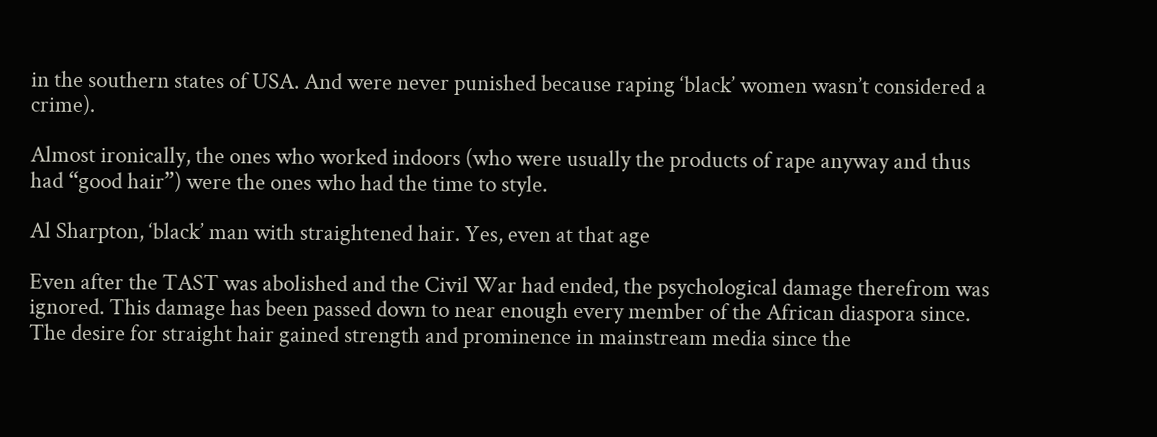in the southern states of USA. And were never punished because raping ‘black’ women wasn’t considered a crime).

Almost ironically, the ones who worked indoors (who were usually the products of rape anyway and thus had “good hair”) were the ones who had the time to style.

Al Sharpton, ‘black’ man with straightened hair. Yes, even at that age

Even after the TAST was abolished and the Civil War had ended, the psychological damage therefrom was ignored. This damage has been passed down to near enough every member of the African diaspora since. The desire for straight hair gained strength and prominence in mainstream media since the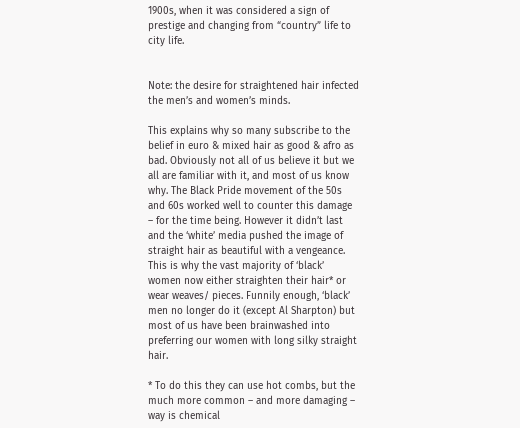1900s, when it was considered a sign of prestige and changing from “country” life to city life.


Note: the desire for straightened hair infected the men’s and women’s minds.

This explains why so many subscribe to the belief in euro & mixed hair as good & afro as bad. Obviously not all of us believe it but we all are familiar with it, and most of us know why. The Black Pride movement of the 50s and 60s worked well to counter this damage – for the time being. However it didn’t last and the ‘white’ media pushed the image of straight hair as beautiful with a vengeance. This is why the vast majority of ‘black’ women now either straighten their hair* or wear weaves/ pieces. Funnily enough, ‘black’ men no longer do it (except Al Sharpton) but most of us have been brainwashed into preferring our women with long silky straight hair.

* To do this they can use hot combs, but the much more common – and more damaging – way is chemical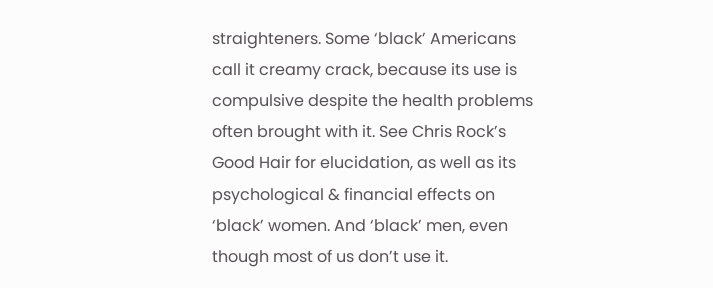straighteners. Some ‘black’ Americans call it creamy crack, because its use is compulsive despite the health problems often brought with it. See Chris Rock’s Good Hair for elucidation, as well as its psychological & financial effects on ‘black’ women. And ‘black’ men, even though most of us don’t use it.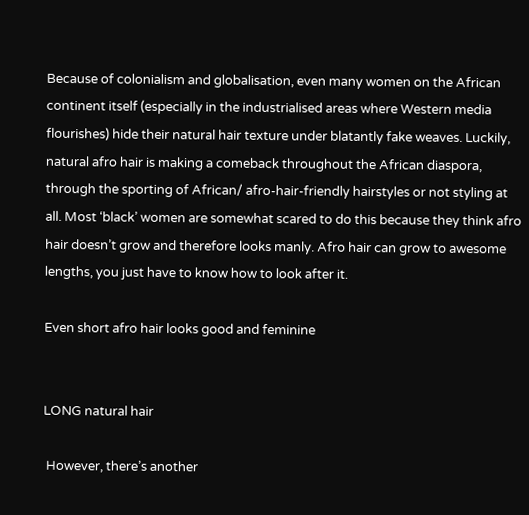Because of colonialism and globalisation, even many women on the African continent itself (especially in the industrialised areas where Western media flourishes) hide their natural hair texture under blatantly fake weaves. Luckily, natural afro hair is making a comeback throughout the African diaspora, through the sporting of African/ afro-hair-friendly hairstyles or not styling at all. Most ‘black’ women are somewhat scared to do this because they think afro hair doesn’t grow and therefore looks manly. Afro hair can grow to awesome lengths, you just have to know how to look after it.

Even short afro hair looks good and feminine


LONG natural hair

 However, there’s another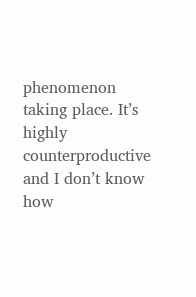phenomenon taking place. It’s highly counterproductive and I don’t know how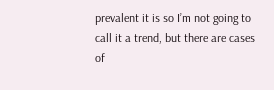prevalent it is so I’m not going to call it a trend, but there are cases of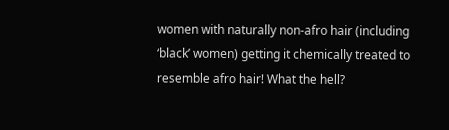women with naturally non-afro hair (including ‘black’ women) getting it chemically treated to resemble afro hair! What the hell?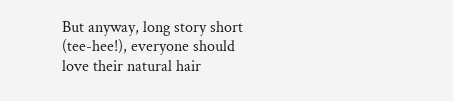But anyway, long story short (tee-hee!), everyone should love their natural hair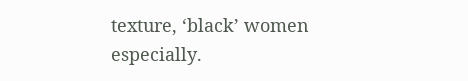texture, ‘black’ women especially.